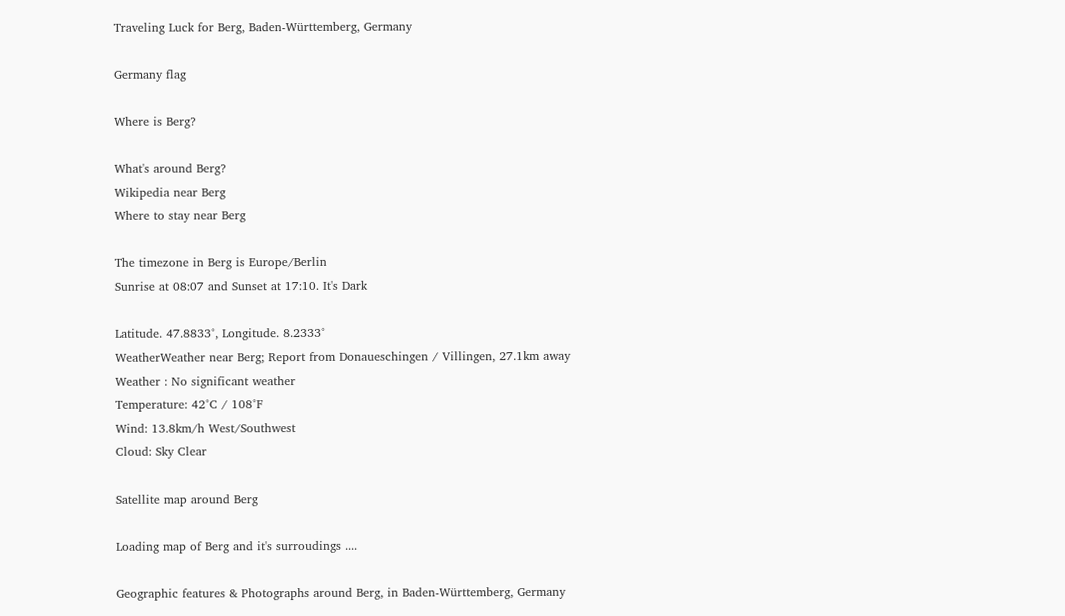Traveling Luck for Berg, Baden-Württemberg, Germany

Germany flag

Where is Berg?

What's around Berg?
Wikipedia near Berg
Where to stay near Berg

The timezone in Berg is Europe/Berlin
Sunrise at 08:07 and Sunset at 17:10. It's Dark

Latitude. 47.8833°, Longitude. 8.2333°
WeatherWeather near Berg; Report from Donaueschingen / Villingen, 27.1km away
Weather : No significant weather
Temperature: 42°C / 108°F
Wind: 13.8km/h West/Southwest
Cloud: Sky Clear

Satellite map around Berg

Loading map of Berg and it's surroudings ....

Geographic features & Photographs around Berg, in Baden-Württemberg, Germany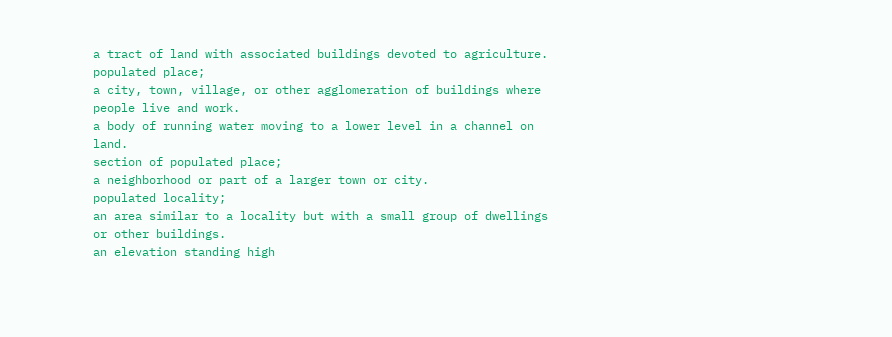a tract of land with associated buildings devoted to agriculture.
populated place;
a city, town, village, or other agglomeration of buildings where people live and work.
a body of running water moving to a lower level in a channel on land.
section of populated place;
a neighborhood or part of a larger town or city.
populated locality;
an area similar to a locality but with a small group of dwellings or other buildings.
an elevation standing high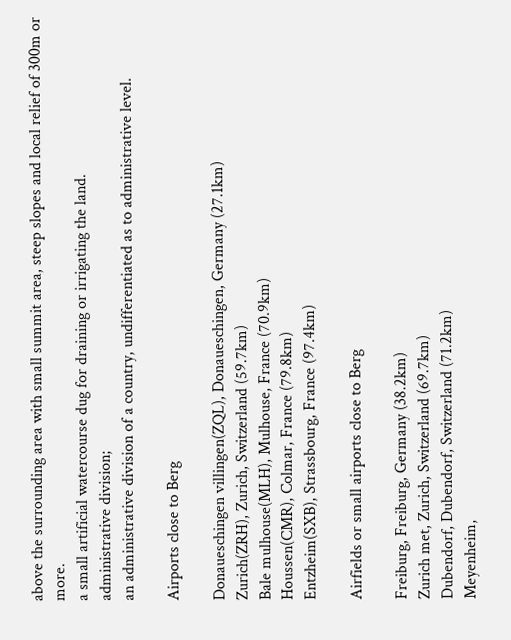above the surrounding area with small summit area, steep slopes and local relief of 300m or more.
a small artificial watercourse dug for draining or irrigating the land.
administrative division;
an administrative division of a country, undifferentiated as to administrative level.

Airports close to Berg

Donaueschingen villingen(ZQL), Donaueschingen, Germany (27.1km)
Zurich(ZRH), Zurich, Switzerland (59.7km)
Bale mulhouse(MLH), Mulhouse, France (70.9km)
Houssen(CMR), Colmar, France (79.8km)
Entzheim(SXB), Strassbourg, France (97.4km)

Airfields or small airports close to Berg

Freiburg, Freiburg, Germany (38.2km)
Zurich met, Zurich, Switzerland (69.7km)
Dubendorf, Dubendorf, Switzerland (71.2km)
Meyenheim,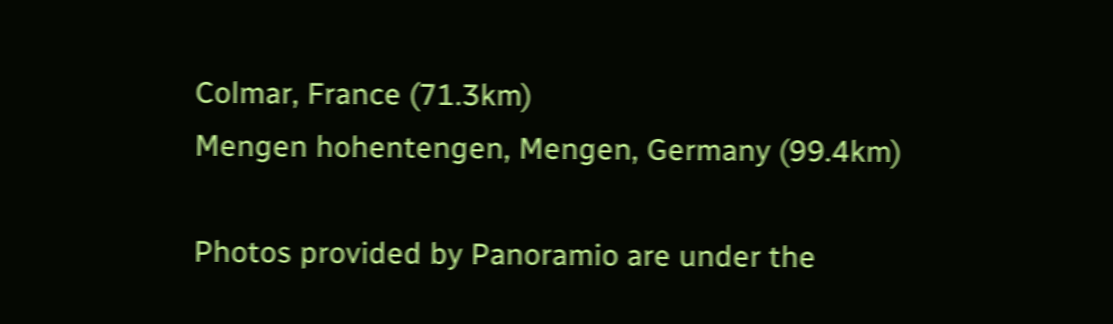Colmar, France (71.3km)
Mengen hohentengen, Mengen, Germany (99.4km)

Photos provided by Panoramio are under the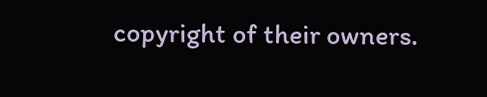copyright of their owners.